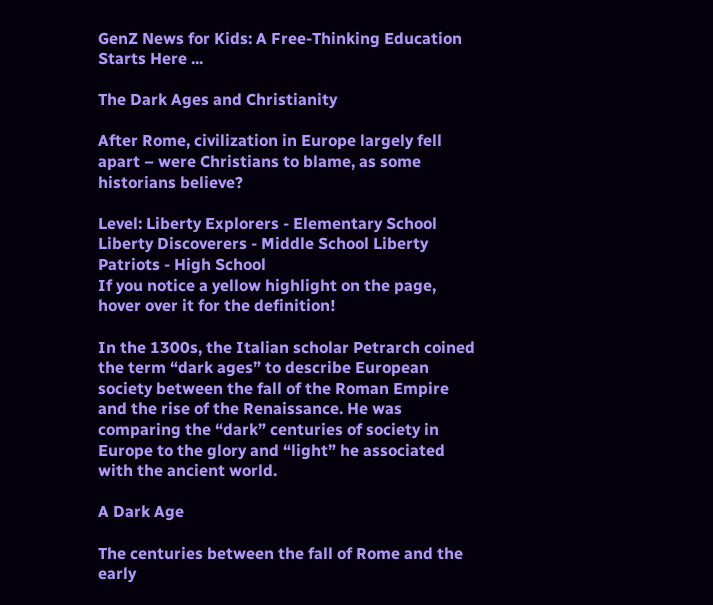GenZ News for Kids: A Free-Thinking Education Starts Here ...

The Dark Ages and Christianity

After Rome, civilization in Europe largely fell apart – were Christians to blame, as some historians believe?

Level: Liberty Explorers - Elementary School Liberty Discoverers - Middle School Liberty Patriots - High School
If you notice a yellow highlight on the page, hover over it for the definition!

In the 1300s, the Italian scholar Petrarch coined the term “dark ages” to describe European society between the fall of the Roman Empire and the rise of the Renaissance. He was comparing the “dark” centuries of society in Europe to the glory and “light” he associated with the ancient world.

A Dark Age

The centuries between the fall of Rome and the early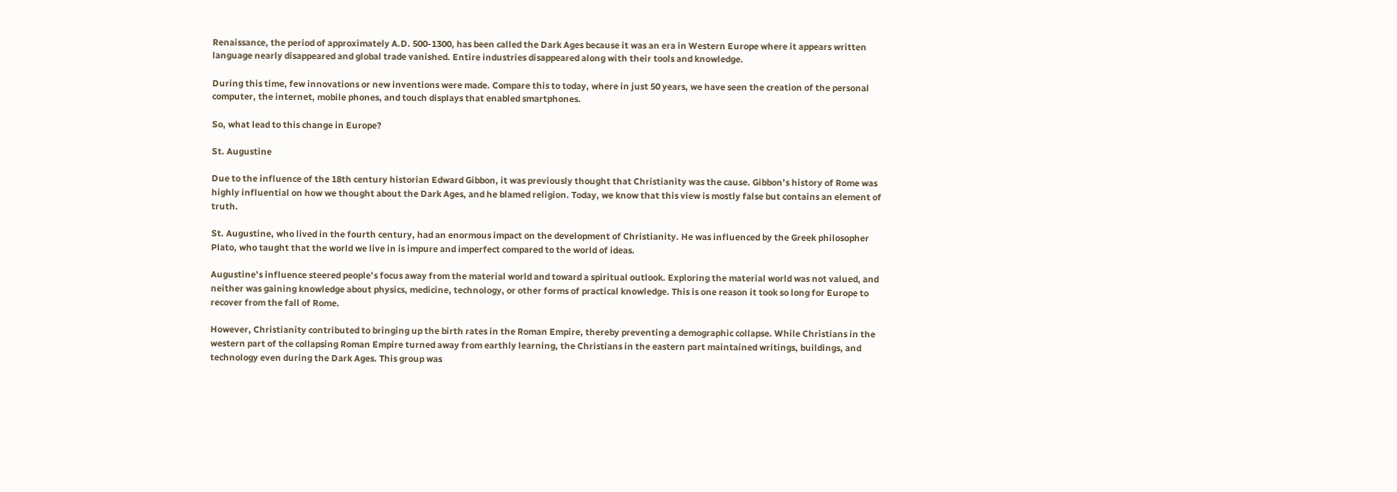Renaissance, the period of approximately A.D. 500-1300, has been called the Dark Ages because it was an era in Western Europe where it appears written language nearly disappeared and global trade vanished. Entire industries disappeared along with their tools and knowledge.

During this time, few innovations or new inventions were made. Compare this to today, where in just 50 years, we have seen the creation of the personal computer, the internet, mobile phones, and touch displays that enabled smartphones.

So, what lead to this change in Europe?

St. Augustine

Due to the influence of the 18th century historian Edward Gibbon, it was previously thought that Christianity was the cause. Gibbon’s history of Rome was highly influential on how we thought about the Dark Ages, and he blamed religion. Today, we know that this view is mostly false but contains an element of truth.

St. Augustine, who lived in the fourth century, had an enormous impact on the development of Christianity. He was influenced by the Greek philosopher Plato, who taught that the world we live in is impure and imperfect compared to the world of ideas.

Augustine’s influence steered people’s focus away from the material world and toward a spiritual outlook. Exploring the material world was not valued, and neither was gaining knowledge about physics, medicine, technology, or other forms of practical knowledge. This is one reason it took so long for Europe to recover from the fall of Rome.

However, Christianity contributed to bringing up the birth rates in the Roman Empire, thereby preventing a demographic collapse. While Christians in the western part of the collapsing Roman Empire turned away from earthly learning, the Christians in the eastern part maintained writings, buildings, and technology even during the Dark Ages. This group was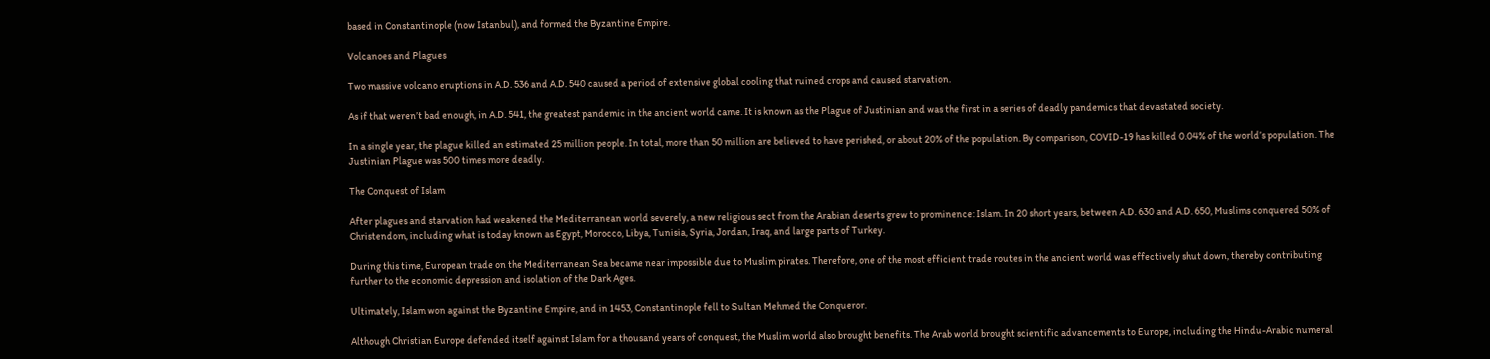based in Constantinople (now Istanbul), and formed the Byzantine Empire.

Volcanoes and Plagues

Two massive volcano eruptions in A.D. 536 and A.D. 540 caused a period of extensive global cooling that ruined crops and caused starvation.

As if that weren’t bad enough, in A.D. 541, the greatest pandemic in the ancient world came. It is known as the Plague of Justinian and was the first in a series of deadly pandemics that devastated society.

In a single year, the plague killed an estimated 25 million people. In total, more than 50 million are believed to have perished, or about 20% of the population. By comparison, COVID-19 has killed 0.04% of the world’s population. The Justinian Plague was 500 times more deadly.

The Conquest of Islam

After plagues and starvation had weakened the Mediterranean world severely, a new religious sect from the Arabian deserts grew to prominence: Islam. In 20 short years, between A.D. 630 and A.D. 650, Muslims conquered 50% of Christendom, including what is today known as Egypt, Morocco, Libya, Tunisia, Syria, Jordan, Iraq, and large parts of Turkey.

During this time, European trade on the Mediterranean Sea became near impossible due to Muslim pirates. Therefore, one of the most efficient trade routes in the ancient world was effectively shut down, thereby contributing further to the economic depression and isolation of the Dark Ages.

Ultimately, Islam won against the Byzantine Empire, and in 1453, Constantinople fell to Sultan Mehmed the Conqueror.

Although Christian Europe defended itself against Islam for a thousand years of conquest, the Muslim world also brought benefits. The Arab world brought scientific advancements to Europe, including the Hindu-Arabic numeral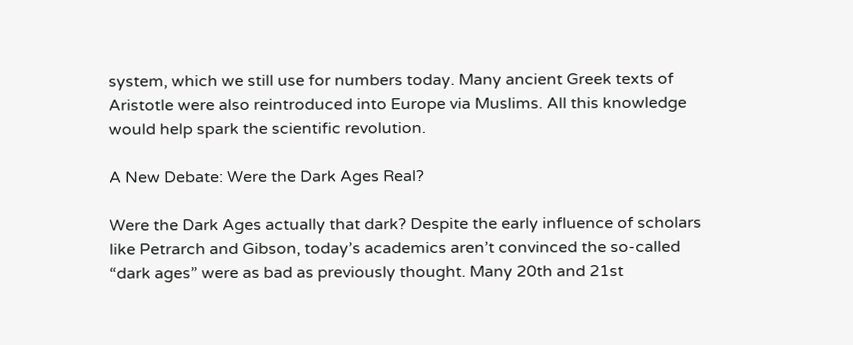system, which we still use for numbers today. Many ancient Greek texts of Aristotle were also reintroduced into Europe via Muslims. All this knowledge would help spark the scientific revolution.

A New Debate: Were the Dark Ages Real?

Were the Dark Ages actually that dark? Despite the early influence of scholars like Petrarch and Gibson, today’s academics aren’t convinced the so-called “dark ages” were as bad as previously thought. Many 20th and 21st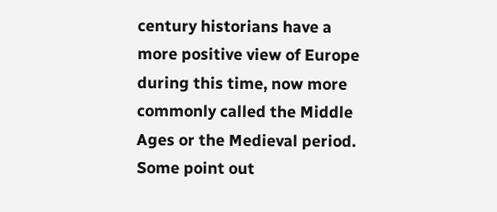century historians have a more positive view of Europe during this time, now more commonly called the Middle Ages or the Medieval period. Some point out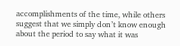accomplishments of the time, while others suggest that we simply don’t know enough about the period to say what it was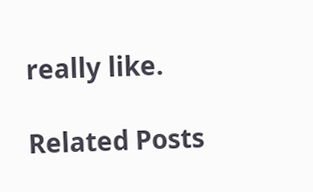really like.

Related Posts